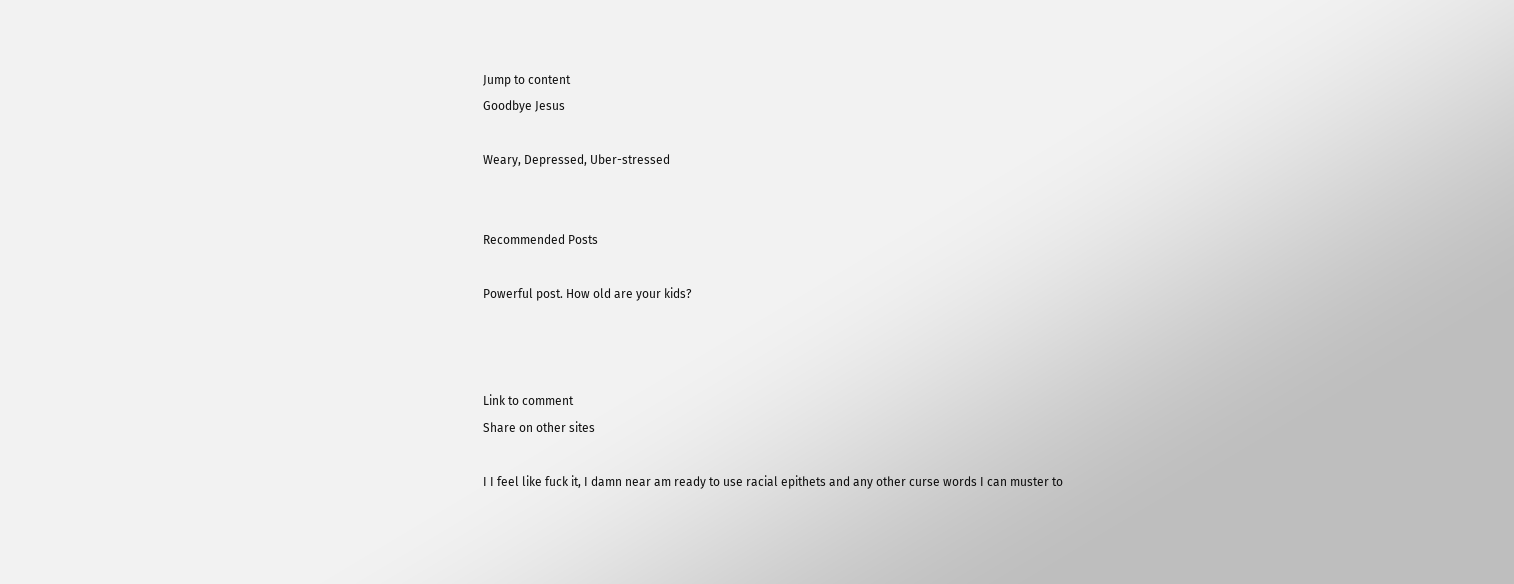Jump to content
Goodbye Jesus

Weary, Depressed, Uber-stressed


Recommended Posts

Powerful post. How old are your kids?



Link to comment
Share on other sites

I I feel like fuck it, I damn near am ready to use racial epithets and any other curse words I can muster to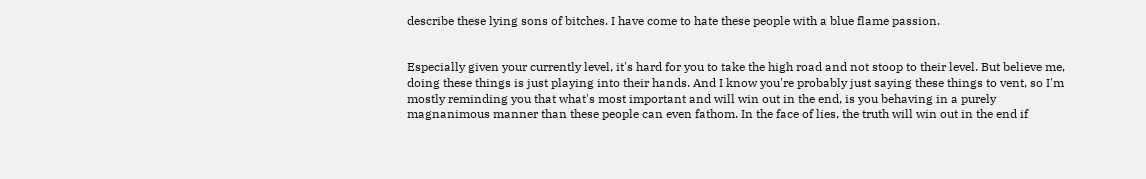describe these lying sons of bitches. I have come to hate these people with a blue flame passion.


Especially given your currently level, it's hard for you to take the high road and not stoop to their level. But believe me, doing these things is just playing into their hands. And I know you're probably just saying these things to vent, so I'm mostly reminding you that what's most important and will win out in the end, is you behaving in a purely magnanimous manner than these people can even fathom. In the face of lies, the truth will win out in the end if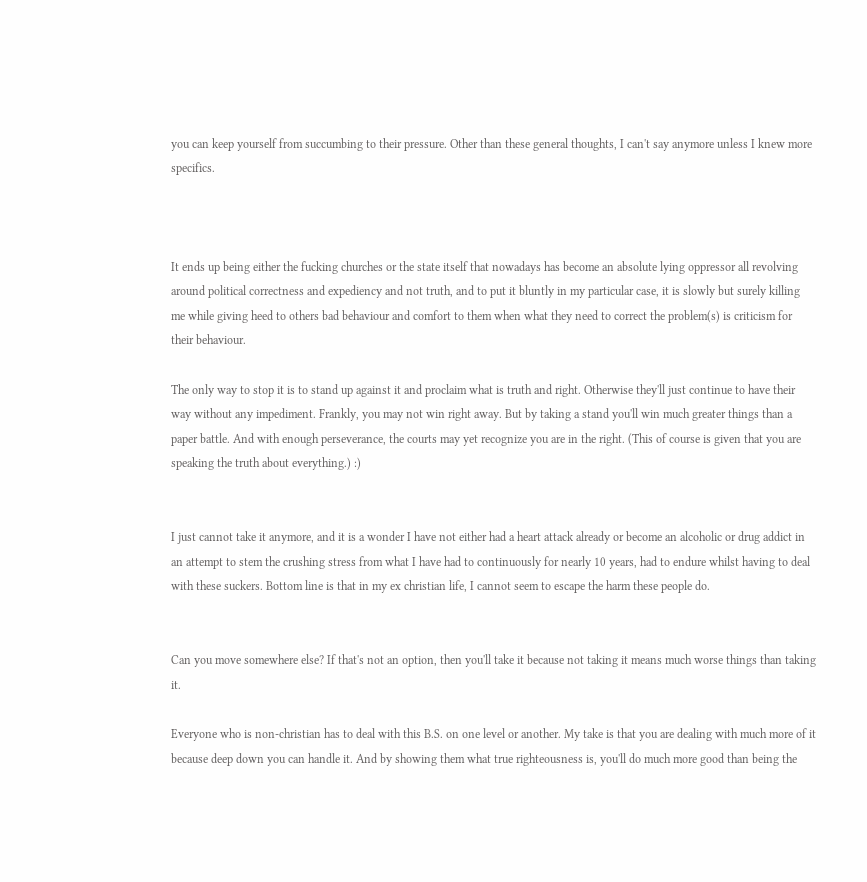you can keep yourself from succumbing to their pressure. Other than these general thoughts, I can't say anymore unless I knew more specifics.



It ends up being either the fucking churches or the state itself that nowadays has become an absolute lying oppressor all revolving around political correctness and expediency and not truth, and to put it bluntly in my particular case, it is slowly but surely killing me while giving heed to others bad behaviour and comfort to them when what they need to correct the problem(s) is criticism for their behaviour.

The only way to stop it is to stand up against it and proclaim what is truth and right. Otherwise they'll just continue to have their way without any impediment. Frankly, you may not win right away. But by taking a stand you'll win much greater things than a paper battle. And with enough perseverance, the courts may yet recognize you are in the right. (This of course is given that you are speaking the truth about everything.) :)


I just cannot take it anymore, and it is a wonder I have not either had a heart attack already or become an alcoholic or drug addict in an attempt to stem the crushing stress from what I have had to continuously for nearly 10 years, had to endure whilst having to deal with these suckers. Bottom line is that in my ex christian life, I cannot seem to escape the harm these people do.


Can you move somewhere else? If that's not an option, then you'll take it because not taking it means much worse things than taking it.

Everyone who is non-christian has to deal with this B.S. on one level or another. My take is that you are dealing with much more of it because deep down you can handle it. And by showing them what true righteousness is, you'll do much more good than being the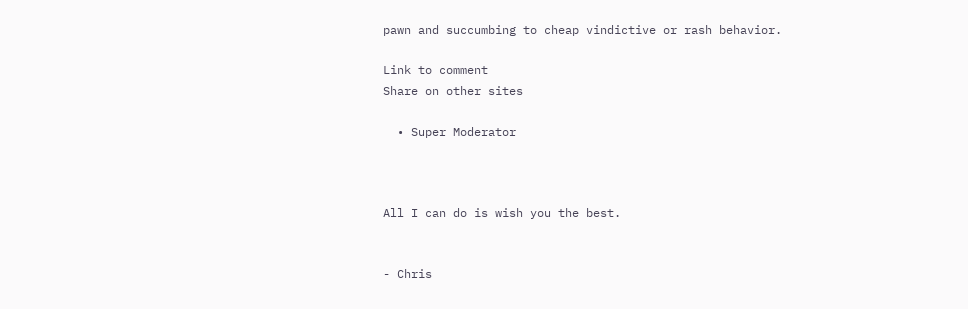pawn and succumbing to cheap vindictive or rash behavior.

Link to comment
Share on other sites

  • Super Moderator



All I can do is wish you the best.


- Chris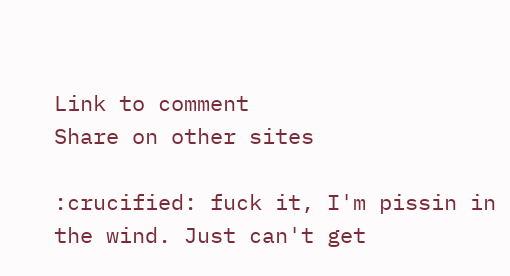Link to comment
Share on other sites

:crucified: fuck it, I'm pissin in the wind. Just can't get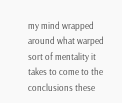my mind wrapped around what warped sort of mentality it takes to come to the conclusions these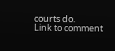courts do.
Link to comment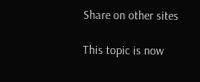Share on other sites

This topic is now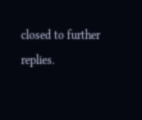closed to further replies.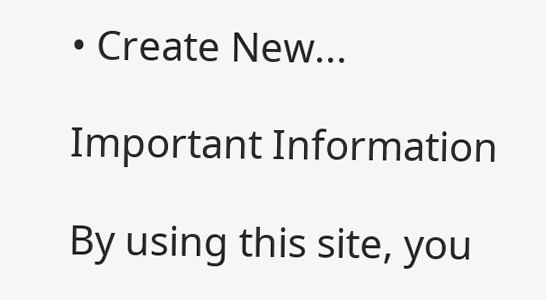• Create New...

Important Information

By using this site, you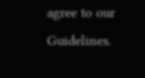agree to our Guidelines.